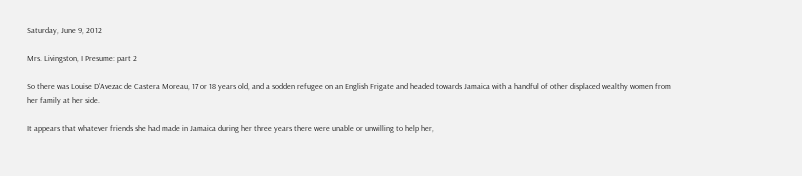Saturday, June 9, 2012

Mrs. Livingston, I Presume: part 2

So there was Louise D’Avezac de Castera Moreau, 17 or 18 years old, and a sodden refugee on an English Frigate and headed towards Jamaica with a handful of other displaced wealthy women from her family at her side.

It appears that whatever friends she had made in Jamaica during her three years there were unable or unwilling to help her,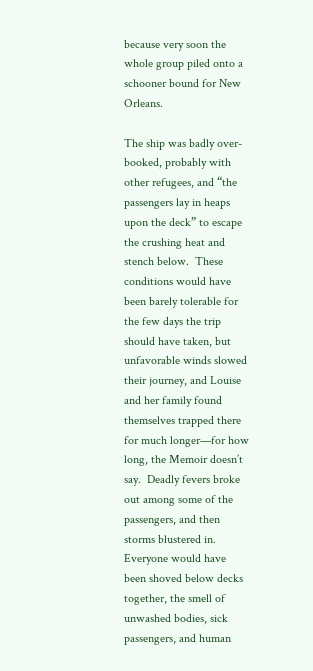because very soon the whole group piled onto a schooner bound for New Orleans.

The ship was badly over-booked, probably with other refugees, and “the passengers lay in heaps upon the deck” to escape the crushing heat and stench below.  These conditions would have been barely tolerable for the few days the trip should have taken, but unfavorable winds slowed their journey, and Louise and her family found themselves trapped there for much longer—for how long, the Memoir doesn’t say.  Deadly fevers broke out among some of the passengers, and then storms blustered in.  Everyone would have been shoved below decks together, the smell of unwashed bodies, sick passengers, and human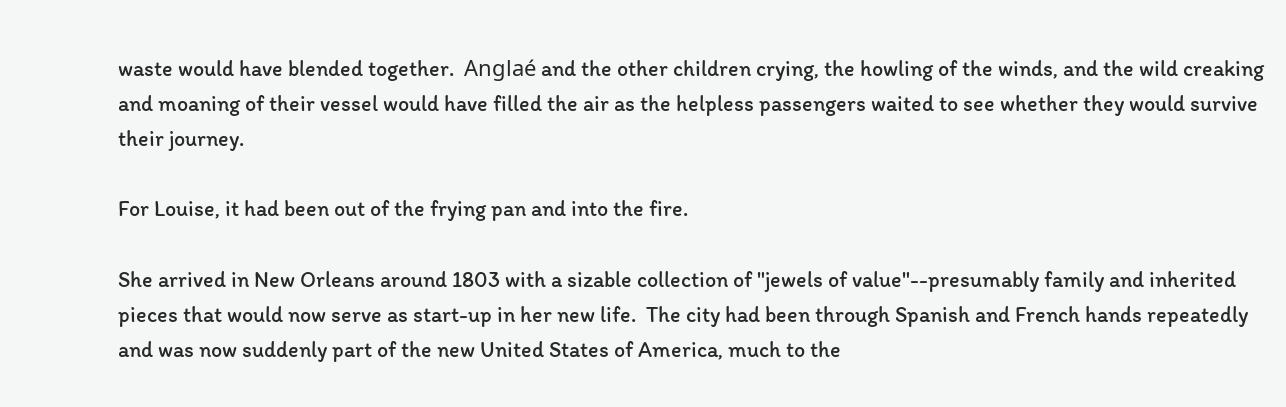waste would have blended together.  Anglaé and the other children crying, the howling of the winds, and the wild creaking and moaning of their vessel would have filled the air as the helpless passengers waited to see whether they would survive their journey.

For Louise, it had been out of the frying pan and into the fire.

She arrived in New Orleans around 1803 with a sizable collection of "jewels of value"--presumably family and inherited pieces that would now serve as start-up in her new life.  The city had been through Spanish and French hands repeatedly and was now suddenly part of the new United States of America, much to the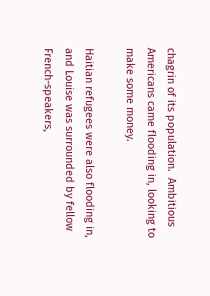chagrin of its population.  Ambitious Americans came flooding in, looking to make some money.

Haitian refugees were also flooding in, and Louise was surrounded by fellow French-speakers,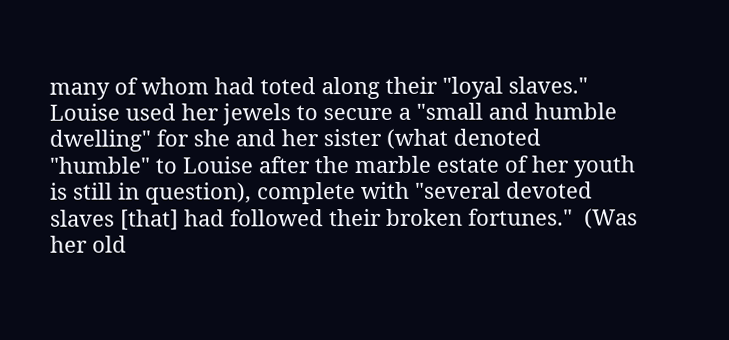many of whom had toted along their "loyal slaves."  Louise used her jewels to secure a "small and humble dwelling" for she and her sister (what denoted "humble" to Louise after the marble estate of her youth is still in question), complete with "several devoted slaves [that] had followed their broken fortunes."  (Was her old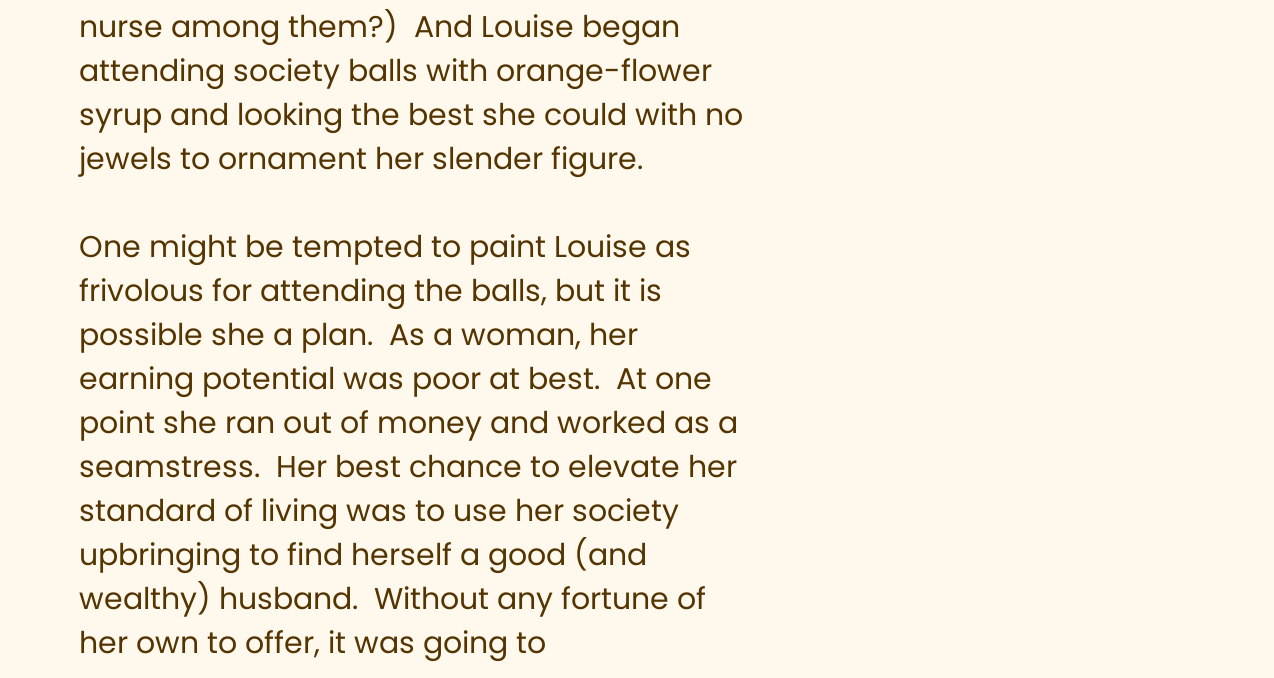nurse among them?)  And Louise began attending society balls with orange-flower syrup and looking the best she could with no jewels to ornament her slender figure.

One might be tempted to paint Louise as frivolous for attending the balls, but it is possible she a plan.  As a woman, her earning potential was poor at best.  At one point she ran out of money and worked as a seamstress.  Her best chance to elevate her standard of living was to use her society upbringing to find herself a good (and wealthy) husband.  Without any fortune of her own to offer, it was going to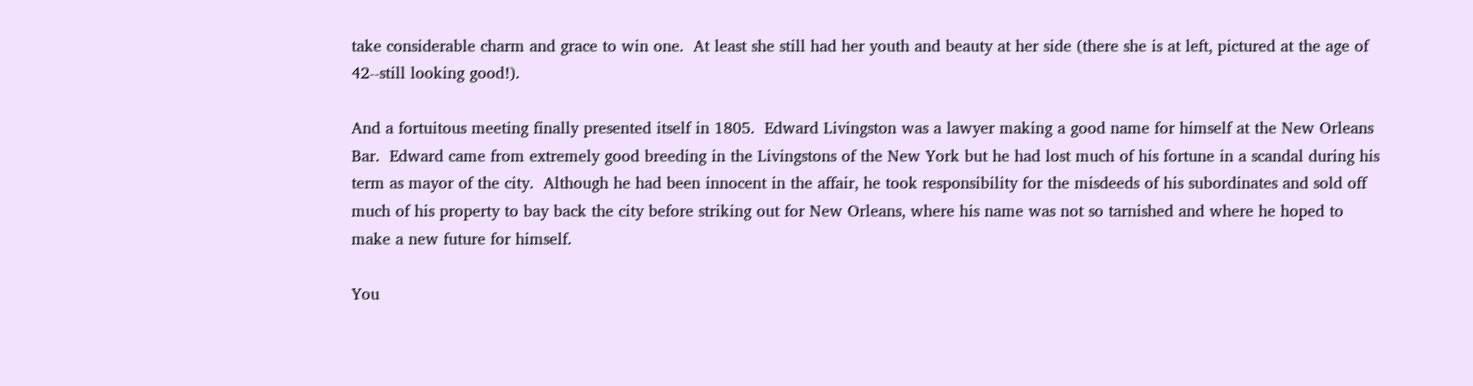take considerable charm and grace to win one.  At least she still had her youth and beauty at her side (there she is at left, pictured at the age of 42--still looking good!).

And a fortuitous meeting finally presented itself in 1805.  Edward Livingston was a lawyer making a good name for himself at the New Orleans Bar.  Edward came from extremely good breeding in the Livingstons of the New York but he had lost much of his fortune in a scandal during his term as mayor of the city.  Although he had been innocent in the affair, he took responsibility for the misdeeds of his subordinates and sold off much of his property to bay back the city before striking out for New Orleans, where his name was not so tarnished and where he hoped to make a new future for himself.

You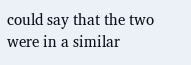could say that the two were in a similar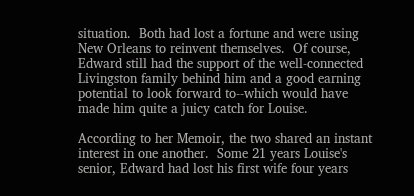situation.  Both had lost a fortune and were using New Orleans to reinvent themselves.  Of course, Edward still had the support of the well-connected Livingston family behind him and a good earning potential to look forward to--which would have made him quite a juicy catch for Louise.

According to her Memoir, the two shared an instant interest in one another.  Some 21 years Louise's senior, Edward had lost his first wife four years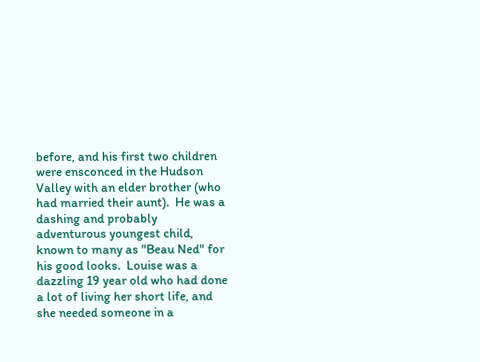before, and his first two children were ensconced in the Hudson Valley with an elder brother (who had married their aunt).  He was a dashing and probably adventurous youngest child, known to many as "Beau Ned" for his good looks.  Louise was a dazzling 19 year old who had done a lot of living her short life, and she needed someone in a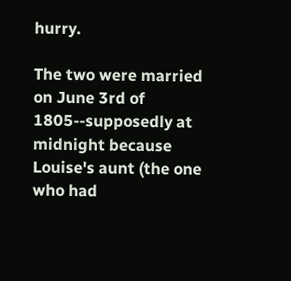hurry.

The two were married on June 3rd of 1805--supposedly at midnight because Louise's aunt (the one who had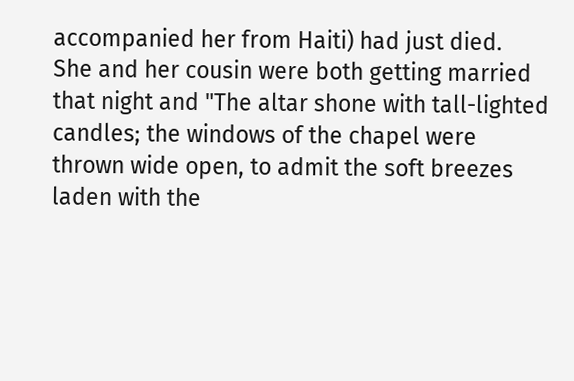accompanied her from Haiti) had just died.  She and her cousin were both getting married that night and "The altar shone with tall-lighted candles; the windows of the chapel were thrown wide open, to admit the soft breezes laden with the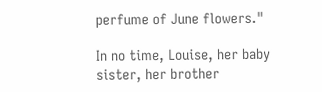perfume of June flowers."

In no time, Louise, her baby sister, her brother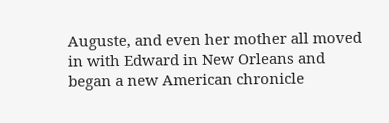Auguste, and even her mother all moved in with Edward in New Orleans and began a new American chronicle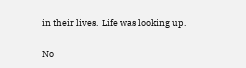in their lives.  Life was looking up.

No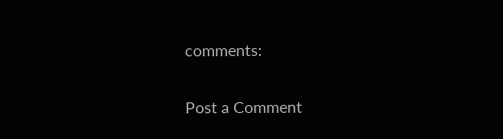comments:

Post a Comment